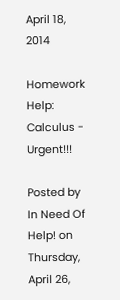April 18, 2014

Homework Help: Calculus - Urgent!!!

Posted by In Need Of Help! on Thursday, April 26,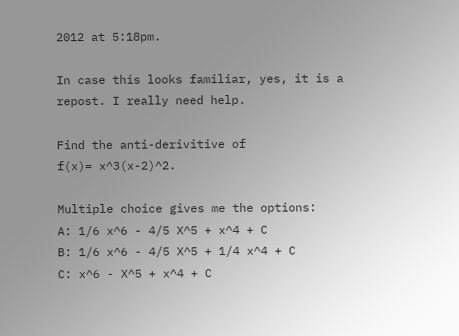2012 at 5:18pm.

In case this looks familiar, yes, it is a repost. I really need help.

Find the anti-derivitive of
f(x)= x^3(x-2)^2.

Multiple choice gives me the options:
A: 1/6 x^6 - 4/5 X^5 + x^4 + C
B: 1/6 x^6 - 4/5 X^5 + 1/4 x^4 + C
C: x^6 - X^5 + x^4 + C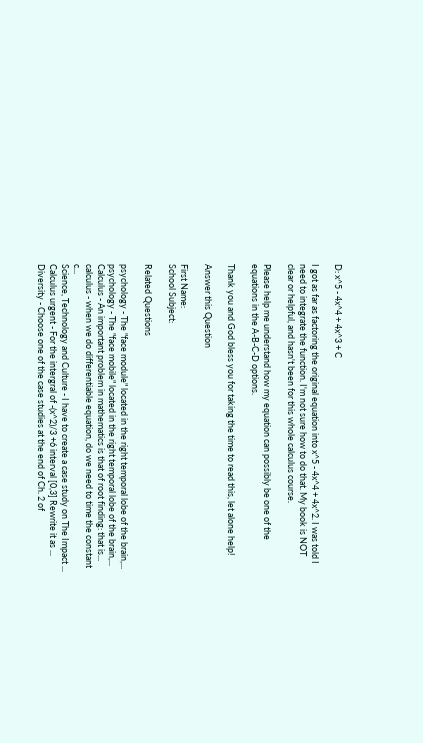D: x^5 - 4x^4 + 4x^3 + C

I got as far as factoring the original equation into x^5 - 4x^4 + 4x^2. I was told I need to integrate the function. I'm not sure how to do that. My book is NOT clear or helpful, and hasn't been for this whole calculus course.

Please help me understand how my equation can possibly be one of the equations in the A-B-C-D options.

Thank you and God bless you for taking the time to read this, let alone help!

Answer this Question

First Name:
School Subject:

Related Questions

psychology - The "face module" located in the right temporal lobe of the brain,...
psychology - The "face mobile" located in the right temporal lobe of the brain,...
Calculus - An important problem in mathematics is that of root finding: that is...
calculus - when we do differentiable equation, do we need to time the constant c...
Science, Technology and Culture - I have to create a case study on The Impact ...
Calculus urgent - For the intergral of -(x^2)/3 +6 interval [0,3] Rewrite it as ...
Diversity - Choose one of the case studies at the end of Ch. 2 of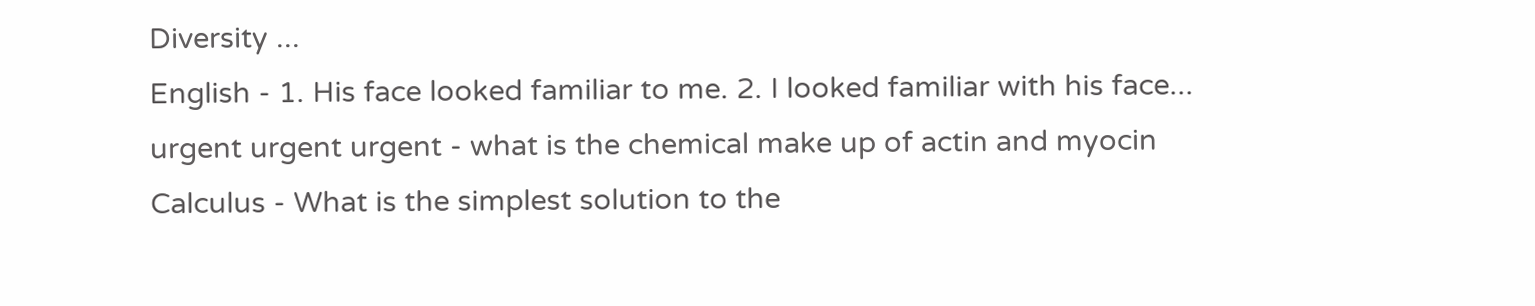Diversity ...
English - 1. His face looked familiar to me. 2. I looked familiar with his face...
urgent urgent urgent - what is the chemical make up of actin and myocin
Calculus - What is the simplest solution to the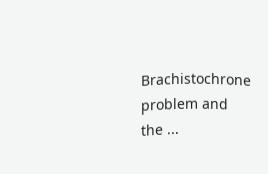Brachistochrone problem and the ...